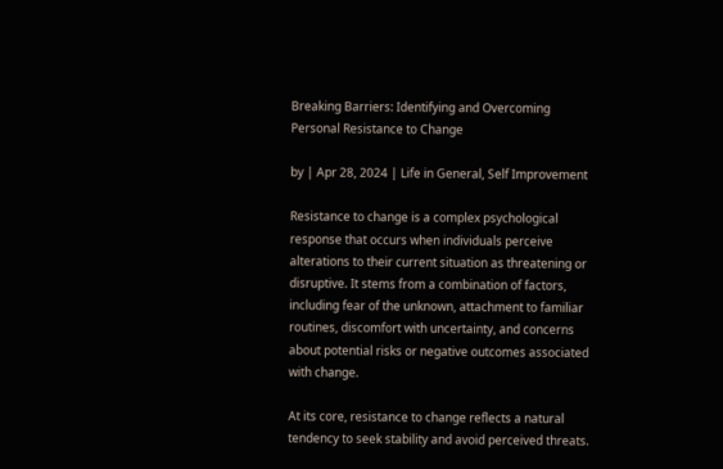Breaking Barriers: Identifying and Overcoming Personal Resistance to Change

by | Apr 28, 2024 | Life in General, Self Improvement

Resistance to change is a complex psychological response that occurs when individuals perceive alterations to their current situation as threatening or disruptive. It stems from a combination of factors, including fear of the unknown, attachment to familiar routines, discomfort with uncertainty, and concerns about potential risks or negative outcomes associated with change.

At its core, resistance to change reflects a natural tendency to seek stability and avoid perceived threats.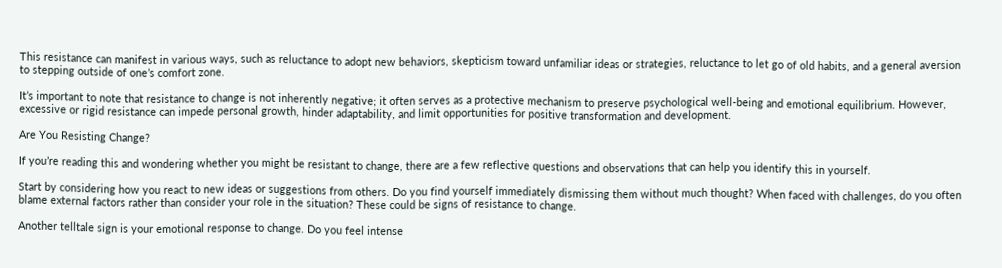This resistance can manifest in various ways, such as reluctance to adopt new behaviors, skepticism toward unfamiliar ideas or strategies, reluctance to let go of old habits, and a general aversion to stepping outside of one’s comfort zone.

It’s important to note that resistance to change is not inherently negative; it often serves as a protective mechanism to preserve psychological well-being and emotional equilibrium. However, excessive or rigid resistance can impede personal growth, hinder adaptability, and limit opportunities for positive transformation and development.

Are You Resisting Change?

If you’re reading this and wondering whether you might be resistant to change, there are a few reflective questions and observations that can help you identify this in yourself.

Start by considering how you react to new ideas or suggestions from others. Do you find yourself immediately dismissing them without much thought? When faced with challenges, do you often blame external factors rather than consider your role in the situation? These could be signs of resistance to change.

Another telltale sign is your emotional response to change. Do you feel intense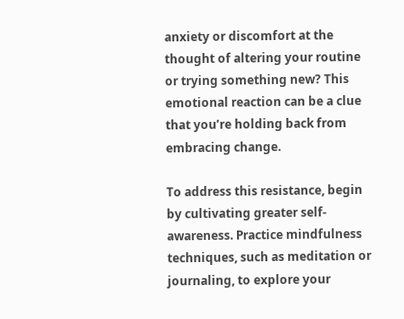anxiety or discomfort at the thought of altering your routine or trying something new? This emotional reaction can be a clue that you’re holding back from embracing change.

To address this resistance, begin by cultivating greater self-awareness. Practice mindfulness techniques, such as meditation or journaling, to explore your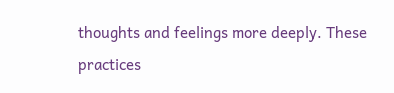thoughts and feelings more deeply. These practices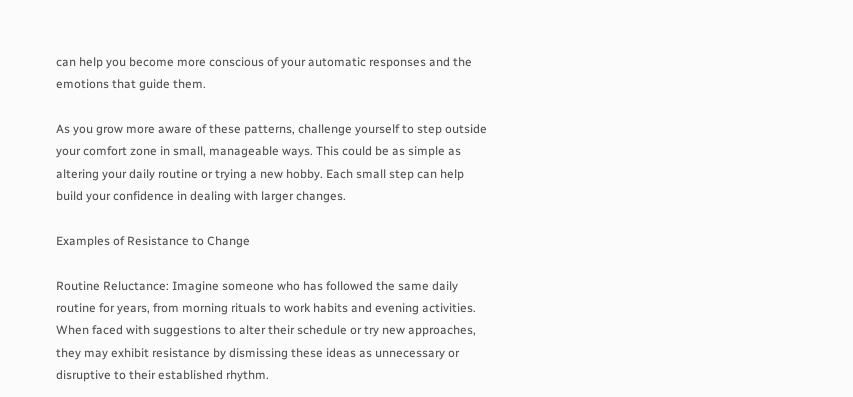can help you become more conscious of your automatic responses and the emotions that guide them.

As you grow more aware of these patterns, challenge yourself to step outside your comfort zone in small, manageable ways. This could be as simple as altering your daily routine or trying a new hobby. Each small step can help build your confidence in dealing with larger changes.

Examples of Resistance to Change

Routine Reluctance: Imagine someone who has followed the same daily routine for years, from morning rituals to work habits and evening activities. When faced with suggestions to alter their schedule or try new approaches, they may exhibit resistance by dismissing these ideas as unnecessary or disruptive to their established rhythm.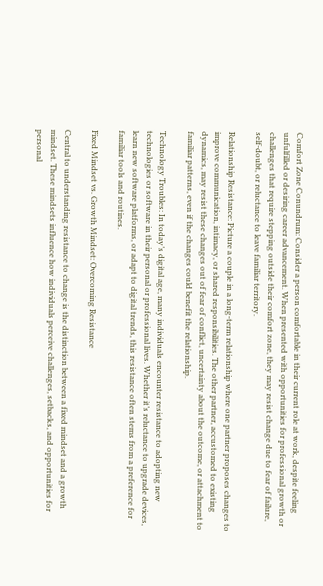Comfort Zone Conundrum: Consider a person comfortable in their current role at work, despite feeling unfulfilled or desiring career advancement. When presented with opportunities for professional growth or challenges that require stepping outside their comfort zone, they may resist change due to fear of failure, self-doubt, or reluctance to leave familiar territory.

Relationship Resistance: Picture a couple in a long-term relationship where one partner proposes changes to improve communication, intimacy, or shared responsibilities. The other partner, accustomed to existing dynamics, may resist these changes out of fear of conflict, uncertainty about the outcome, or attachment to familiar patterns, even if the changes could benefit the relationship.

Technology Troubles: In today’s digital age, many individuals encounter resistance to adopting new technologies or software in their personal or professional lives. Whether it’s reluctance to upgrade devices, learn new software platforms, or adapt to digital trends, this resistance often stems from a preference for familiar tools and routines.

Fixed Mindset vs. Growth Mindset: Overcoming Resistance

Central to understanding resistance to change is the distinction between a fixed mindset and a growth mindset. These mindsets influence how individuals perceive challenges, setbacks, and opportunities for personal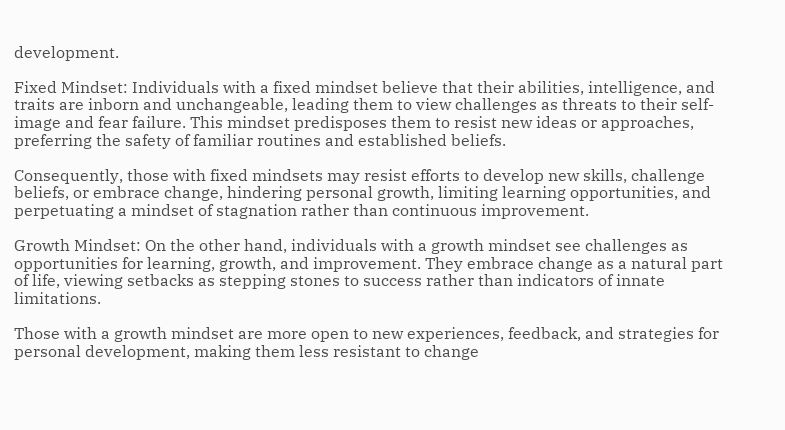development.

Fixed Mindset: Individuals with a fixed mindset believe that their abilities, intelligence, and traits are inborn and unchangeable, leading them to view challenges as threats to their self-image and fear failure. This mindset predisposes them to resist new ideas or approaches, preferring the safety of familiar routines and established beliefs.

Consequently, those with fixed mindsets may resist efforts to develop new skills, challenge beliefs, or embrace change, hindering personal growth, limiting learning opportunities, and perpetuating a mindset of stagnation rather than continuous improvement.

Growth Mindset: On the other hand, individuals with a growth mindset see challenges as opportunities for learning, growth, and improvement. They embrace change as a natural part of life, viewing setbacks as stepping stones to success rather than indicators of innate limitations.

Those with a growth mindset are more open to new experiences, feedback, and strategies for personal development, making them less resistant to change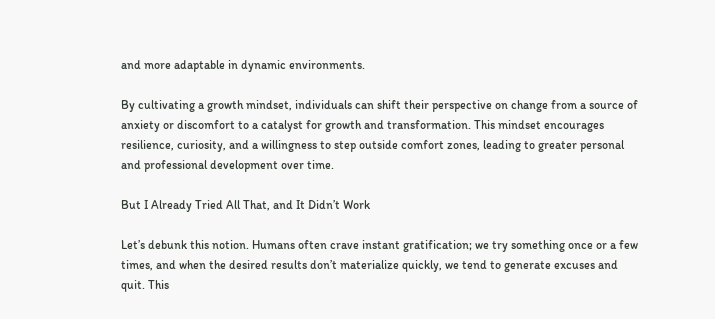and more adaptable in dynamic environments.

By cultivating a growth mindset, individuals can shift their perspective on change from a source of anxiety or discomfort to a catalyst for growth and transformation. This mindset encourages resilience, curiosity, and a willingness to step outside comfort zones, leading to greater personal and professional development over time.

But I Already Tried All That, and It Didn’t Work

Let’s debunk this notion. Humans often crave instant gratification; we try something once or a few times, and when the desired results don’t materialize quickly, we tend to generate excuses and quit. This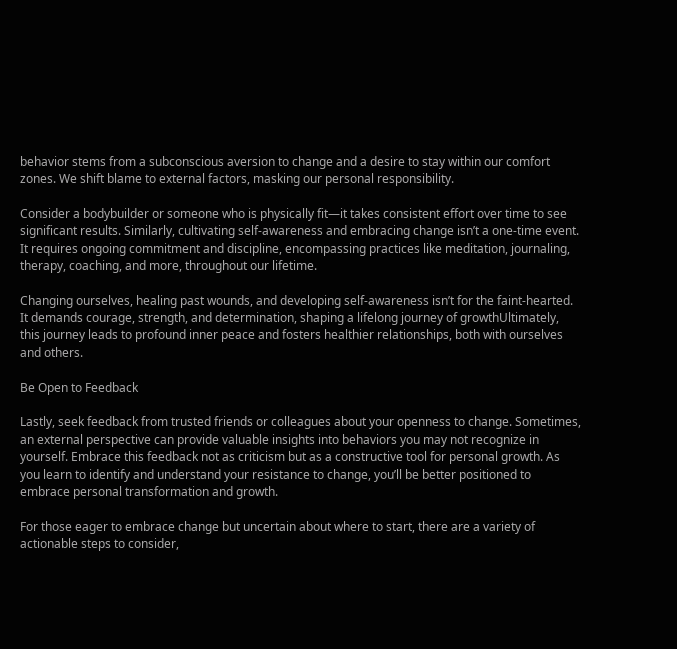behavior stems from a subconscious aversion to change and a desire to stay within our comfort zones. We shift blame to external factors, masking our personal responsibility.

Consider a bodybuilder or someone who is physically fit—it takes consistent effort over time to see significant results. Similarly, cultivating self-awareness and embracing change isn’t a one-time event. It requires ongoing commitment and discipline, encompassing practices like meditation, journaling, therapy, coaching, and more, throughout our lifetime.

Changing ourselves, healing past wounds, and developing self-awareness isn’t for the faint-hearted. It demands courage, strength, and determination, shaping a lifelong journey of growthUltimately, this journey leads to profound inner peace and fosters healthier relationships, both with ourselves and others.

Be Open to Feedback

Lastly, seek feedback from trusted friends or colleagues about your openness to change. Sometimes, an external perspective can provide valuable insights into behaviors you may not recognize in yourself. Embrace this feedback not as criticism but as a constructive tool for personal growth. As you learn to identify and understand your resistance to change, you’ll be better positioned to embrace personal transformation and growth.

For those eager to embrace change but uncertain about where to start, there are a variety of actionable steps to consider,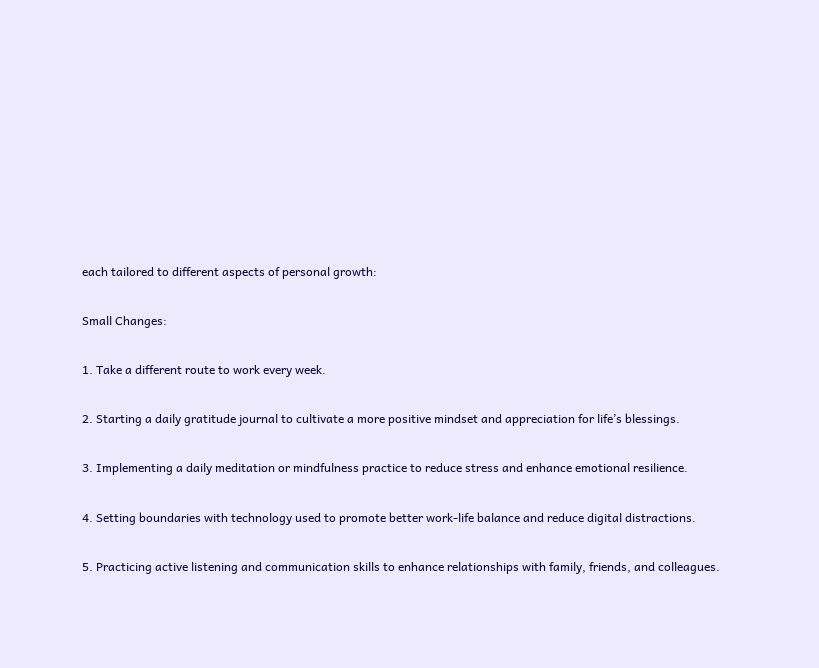each tailored to different aspects of personal growth:

Small Changes:

1. Take a different route to work every week.

2. Starting a daily gratitude journal to cultivate a more positive mindset and appreciation for life’s blessings.

3. Implementing a daily meditation or mindfulness practice to reduce stress and enhance emotional resilience.

4. Setting boundaries with technology used to promote better work-life balance and reduce digital distractions.

5. Practicing active listening and communication skills to enhance relationships with family, friends, and colleagues.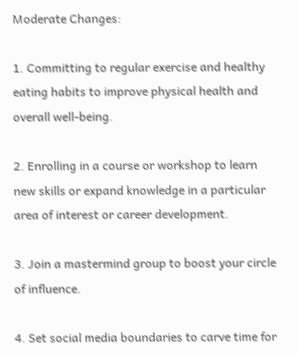Moderate Changes:

1. Committing to regular exercise and healthy eating habits to improve physical health and overall well-being.

2. Enrolling in a course or workshop to learn new skills or expand knowledge in a particular area of interest or career development.

3. Join a mastermind group to boost your circle of influence.

4. Set social media boundaries to carve time for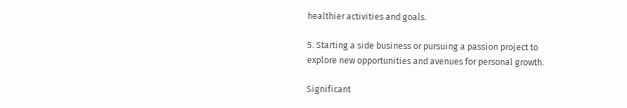healthier activities and goals.

5. Starting a side business or pursuing a passion project to explore new opportunities and avenues for personal growth.

Significant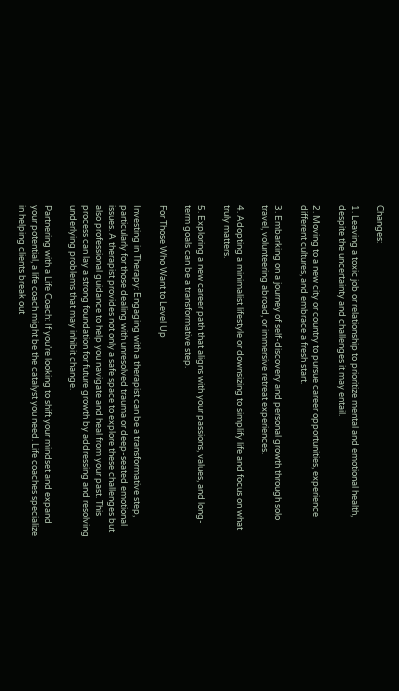Changes:

1. Leaving a toxic job or relationship to prioritize mental and emotional health, despite the uncertainty and challenges it may entail.

2. Moving to a new city or country to pursue career opportunities, experience different cultures, and embrace a fresh start.

3. Embarking on a journey of self-discovery and personal growth through solo travel, volunteering abroad, or immersive retreat experiences.

4. Adopting a minimalist lifestyle or downsizing to simplify life and focus on what truly matters.

5. Exploring a new career path that aligns with your passions, values, and long-term goals can be a transformative step.

For Those Who Want to Level Up

Investing in Therapy: Engaging with a therapist can be a transformative step, particularly for those dealing with unresolved trauma or deep-seated emotional issues. A therapist provides not only a safe space to explore these challenges but also professional guidance to help you navigate and heal from your past. This process can lay a strong foundation for future growth by addressing and resolving underlying problems that may inhibit change.

Partnering with a Life Coach: If you’re looking to shift your mindset and expand your potential, a life coach might be the catalyst you need. Life coaches specialize in helping clients break out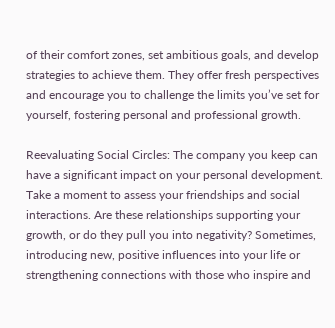of their comfort zones, set ambitious goals, and develop strategies to achieve them. They offer fresh perspectives and encourage you to challenge the limits you’ve set for yourself, fostering personal and professional growth.

Reevaluating Social Circles: The company you keep can have a significant impact on your personal development. Take a moment to assess your friendships and social interactions. Are these relationships supporting your growth, or do they pull you into negativity? Sometimes, introducing new, positive influences into your life or strengthening connections with those who inspire and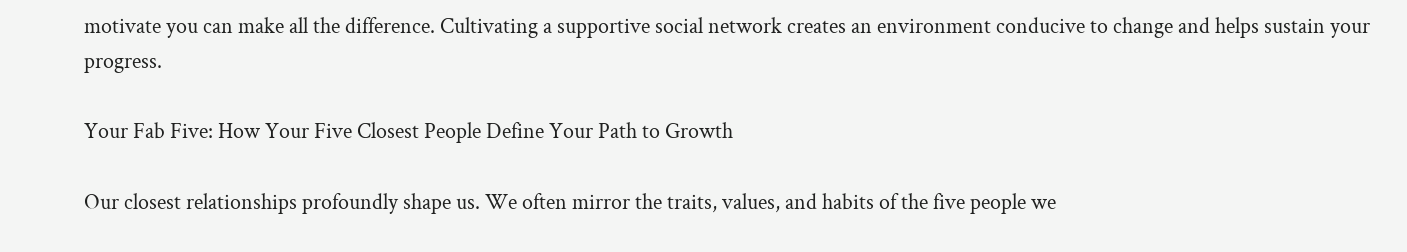motivate you can make all the difference. Cultivating a supportive social network creates an environment conducive to change and helps sustain your progress.

Your Fab Five: How Your Five Closest People Define Your Path to Growth

Our closest relationships profoundly shape us. We often mirror the traits, values, and habits of the five people we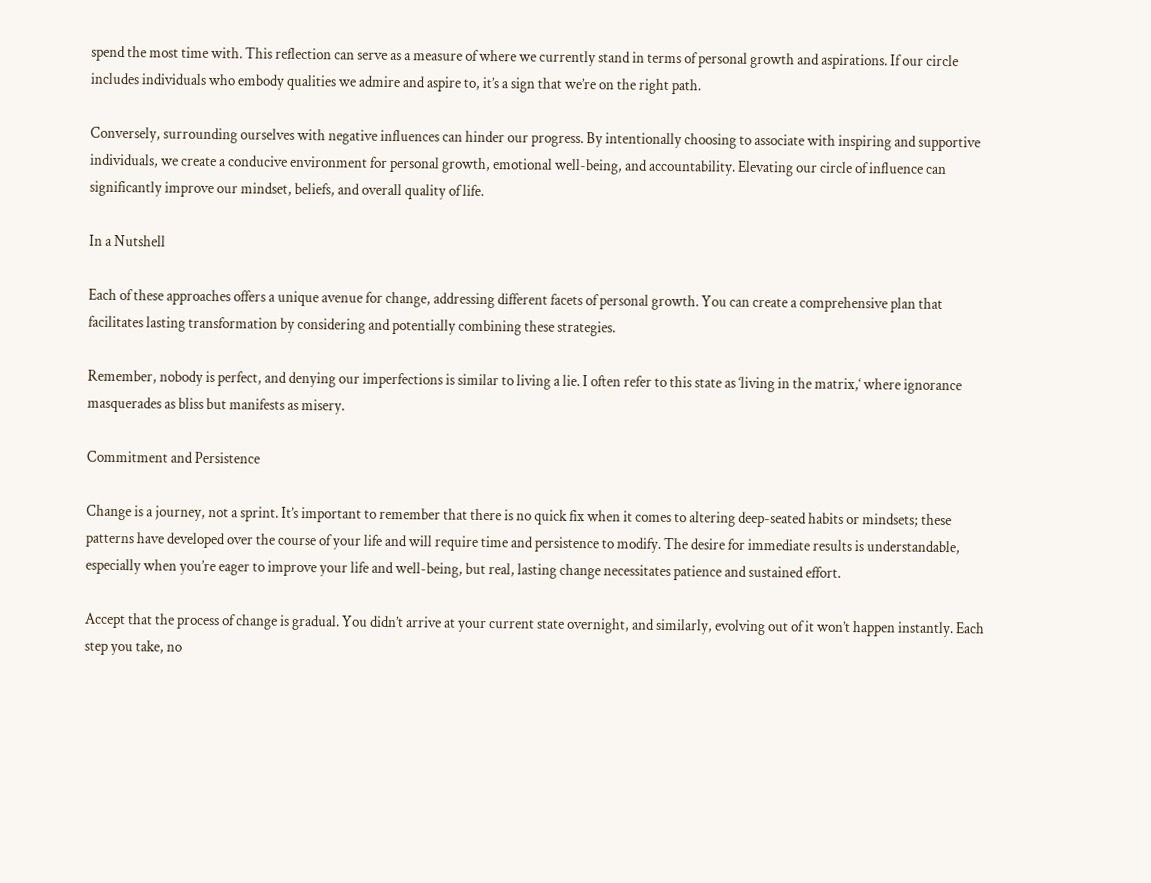spend the most time with. This reflection can serve as a measure of where we currently stand in terms of personal growth and aspirations. If our circle includes individuals who embody qualities we admire and aspire to, it’s a sign that we’re on the right path.

Conversely, surrounding ourselves with negative influences can hinder our progress. By intentionally choosing to associate with inspiring and supportive individuals, we create a conducive environment for personal growth, emotional well-being, and accountability. Elevating our circle of influence can significantly improve our mindset, beliefs, and overall quality of life.

In a Nutshell

Each of these approaches offers a unique avenue for change, addressing different facets of personal growth. You can create a comprehensive plan that facilitates lasting transformation by considering and potentially combining these strategies.

Remember, nobody is perfect, and denying our imperfections is similar to living a lie. I often refer to this state as ‘living in the matrix,‘ where ignorance masquerades as bliss but manifests as misery.

Commitment and Persistence

Change is a journey, not a sprint. It’s important to remember that there is no quick fix when it comes to altering deep-seated habits or mindsets; these patterns have developed over the course of your life and will require time and persistence to modify. The desire for immediate results is understandable, especially when you’re eager to improve your life and well-being, but real, lasting change necessitates patience and sustained effort.

Accept that the process of change is gradual. You didn’t arrive at your current state overnight, and similarly, evolving out of it won’t happen instantly. Each step you take, no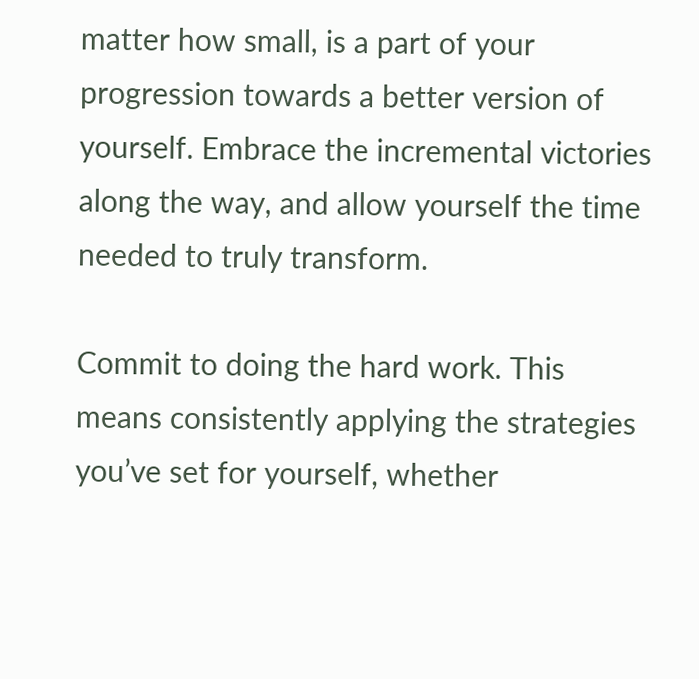matter how small, is a part of your progression towards a better version of yourself. Embrace the incremental victories along the way, and allow yourself the time needed to truly transform.

Commit to doing the hard work. This means consistently applying the strategies you’ve set for yourself, whether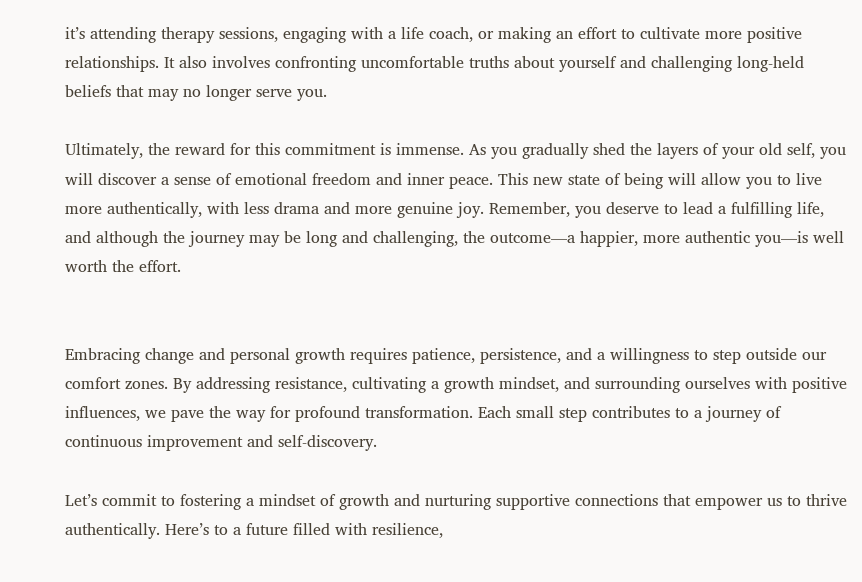it’s attending therapy sessions, engaging with a life coach, or making an effort to cultivate more positive relationships. It also involves confronting uncomfortable truths about yourself and challenging long-held beliefs that may no longer serve you.

Ultimately, the reward for this commitment is immense. As you gradually shed the layers of your old self, you will discover a sense of emotional freedom and inner peace. This new state of being will allow you to live more authentically, with less drama and more genuine joy. Remember, you deserve to lead a fulfilling life, and although the journey may be long and challenging, the outcome—a happier, more authentic you—is well worth the effort.


Embracing change and personal growth requires patience, persistence, and a willingness to step outside our comfort zones. By addressing resistance, cultivating a growth mindset, and surrounding ourselves with positive influences, we pave the way for profound transformation. Each small step contributes to a journey of continuous improvement and self-discovery.

Let’s commit to fostering a mindset of growth and nurturing supportive connections that empower us to thrive authentically. Here’s to a future filled with resilience,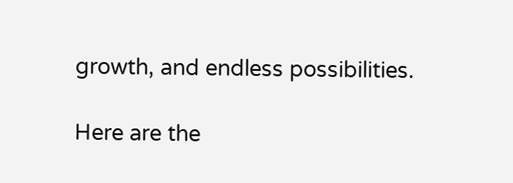growth, and endless possibilities.

Here are the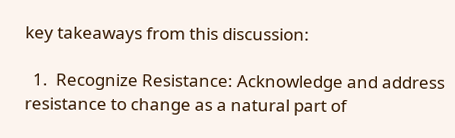key takeaways from this discussion:

  1.  Recognize Resistance: Acknowledge and address resistance to change as a natural part of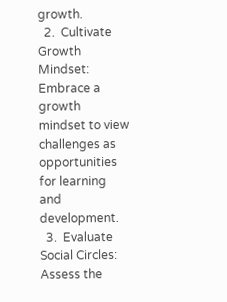growth.
  2.  Cultivate Growth Mindset: Embrace a growth mindset to view challenges as opportunities for learning and development.
  3.  Evaluate Social Circles: Assess the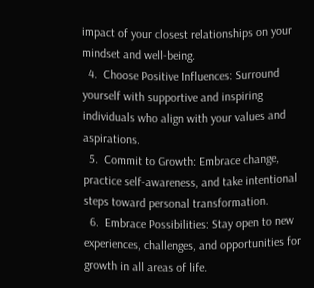impact of your closest relationships on your mindset and well-being.
  4.  Choose Positive Influences: Surround yourself with supportive and inspiring individuals who align with your values and aspirations.
  5.  Commit to Growth: Embrace change, practice self-awareness, and take intentional steps toward personal transformation.
  6.  Embrace Possibilities: Stay open to new experiences, challenges, and opportunities for growth in all areas of life.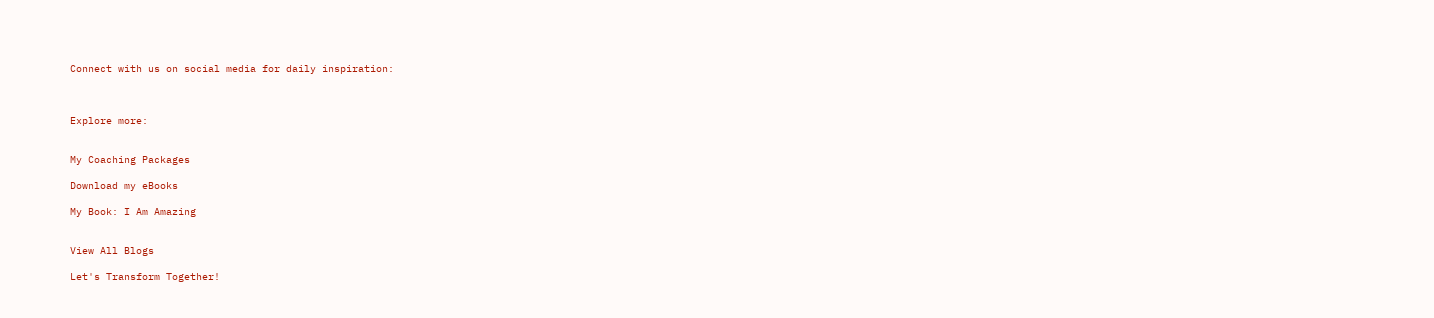Connect with us on social media for daily inspiration:



Explore more:


My Coaching Packages

Download my eBooks

My Book: I Am Amazing


View All Blogs

Let's Transform Together!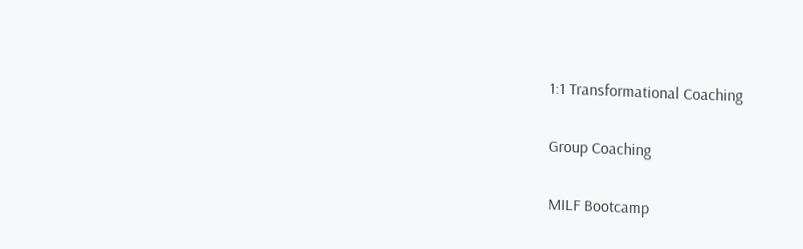1:1 Transformational Coaching

Group Coaching

MILF Bootcamp